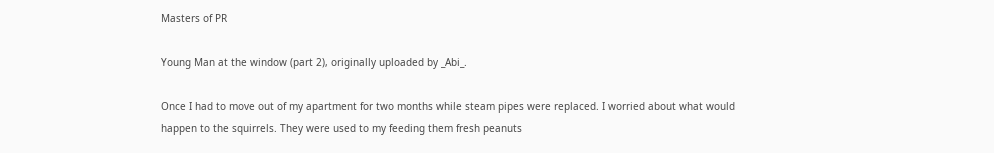Masters of PR

Young Man at the window (part 2), originally uploaded by _Abi_.

Once I had to move out of my apartment for two months while steam pipes were replaced. I worried about what would happen to the squirrels. They were used to my feeding them fresh peanuts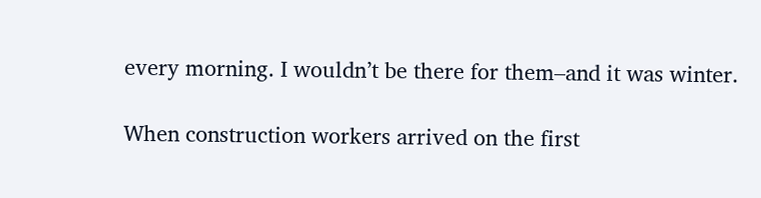every morning. I wouldn’t be there for them–and it was winter.

When construction workers arrived on the first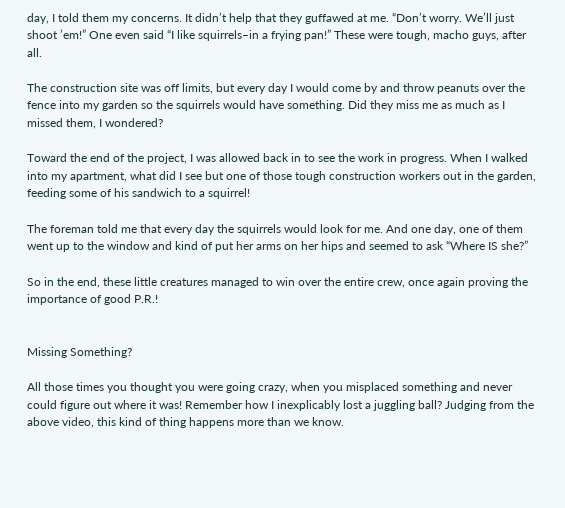day, I told them my concerns. It didn’t help that they guffawed at me. “Don’t worry. We’ll just shoot ’em!” One even said “I like squirrels–in a frying pan!” These were tough, macho guys, after all.

The construction site was off limits, but every day I would come by and throw peanuts over the fence into my garden so the squirrels would have something. Did they miss me as much as I missed them, I wondered?

Toward the end of the project, I was allowed back in to see the work in progress. When I walked into my apartment, what did I see but one of those tough construction workers out in the garden, feeding some of his sandwich to a squirrel!

The foreman told me that every day the squirrels would look for me. And one day, one of them went up to the window and kind of put her arms on her hips and seemed to ask “Where IS she?”

So in the end, these little creatures managed to win over the entire crew, once again proving the importance of good P.R.!


Missing Something?

All those times you thought you were going crazy, when you misplaced something and never could figure out where it was! Remember how I inexplicably lost a juggling ball? Judging from the above video, this kind of thing happens more than we know.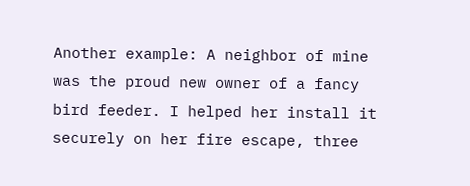Another example: A neighbor of mine was the proud new owner of a fancy bird feeder. I helped her install it securely on her fire escape, three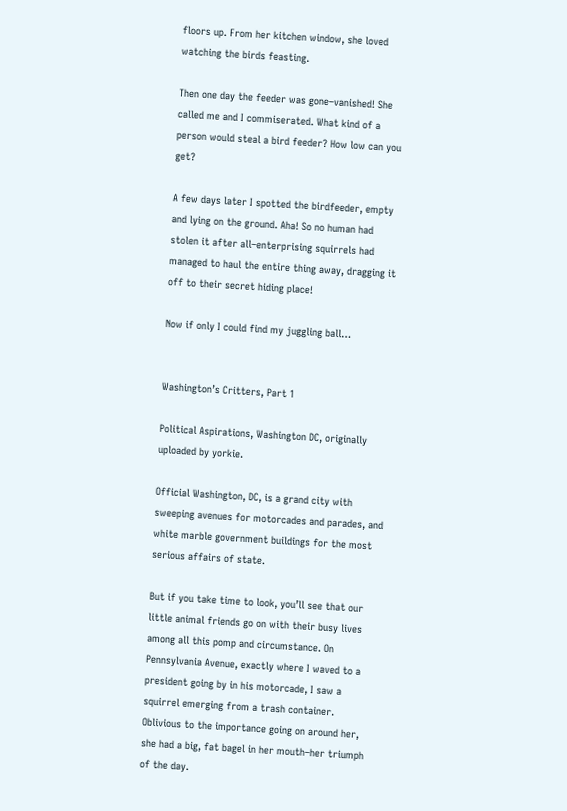floors up. From her kitchen window, she loved watching the birds feasting.

Then one day the feeder was gone–vanished! She called me and I commiserated. What kind of a person would steal a bird feeder? How low can you get?

A few days later I spotted the birdfeeder, empty and lying on the ground. Aha! So no human had stolen it after all–enterprising squirrels had managed to haul the entire thing away, dragging it off to their secret hiding place!

Now if only I could find my juggling ball…


Washington’s Critters, Part 1

Political Aspirations, Washington DC, originally uploaded by yorkie.

Official Washington, DC, is a grand city with sweeping avenues for motorcades and parades, and white marble government buildings for the most serious affairs of state.

But if you take time to look, you’ll see that our little animal friends go on with their busy lives among all this pomp and circumstance. On Pennsylvania Avenue, exactly where I waved to a president going by in his motorcade, I saw a squirrel emerging from a trash container. Oblivious to the importance going on around her, she had a big, fat bagel in her mouth–her triumph of the day.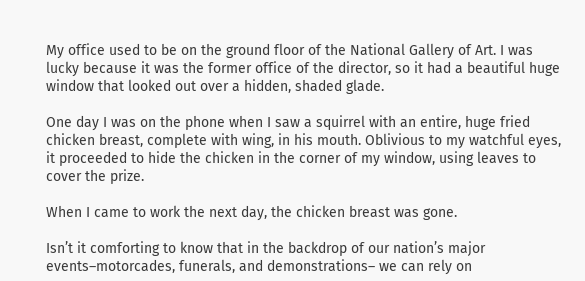My office used to be on the ground floor of the National Gallery of Art. I was lucky because it was the former office of the director, so it had a beautiful huge window that looked out over a hidden, shaded glade.

One day I was on the phone when I saw a squirrel with an entire, huge fried chicken breast, complete with wing, in his mouth. Oblivious to my watchful eyes, it proceeded to hide the chicken in the corner of my window, using leaves to cover the prize.

When I came to work the next day, the chicken breast was gone.

Isn’t it comforting to know that in the backdrop of our nation’s major events–motorcades, funerals, and demonstrations– we can rely on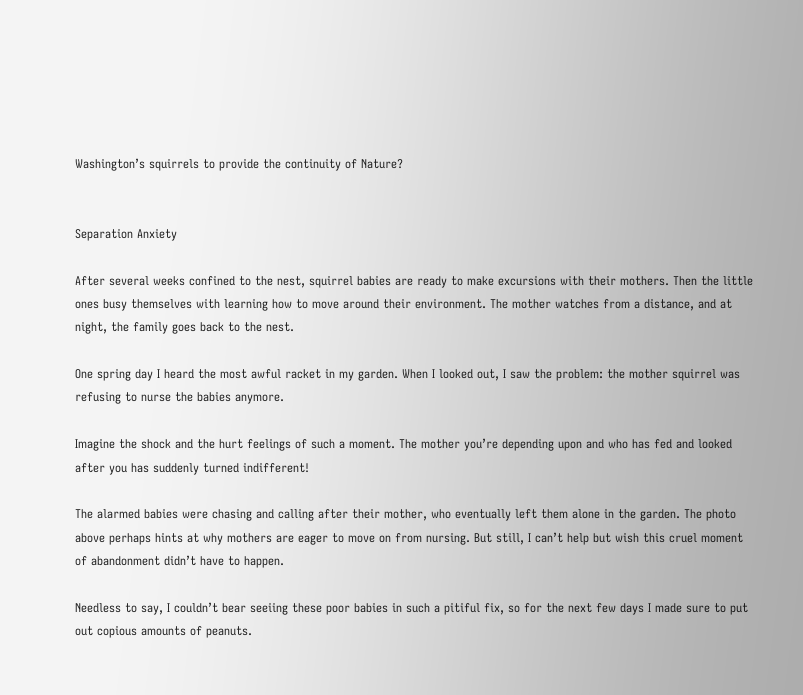Washington’s squirrels to provide the continuity of Nature?


Separation Anxiety

After several weeks confined to the nest, squirrel babies are ready to make excursions with their mothers. Then the little ones busy themselves with learning how to move around their environment. The mother watches from a distance, and at night, the family goes back to the nest.

One spring day I heard the most awful racket in my garden. When I looked out, I saw the problem: the mother squirrel was refusing to nurse the babies anymore.

Imagine the shock and the hurt feelings of such a moment. The mother you’re depending upon and who has fed and looked after you has suddenly turned indifferent!

The alarmed babies were chasing and calling after their mother, who eventually left them alone in the garden. The photo above perhaps hints at why mothers are eager to move on from nursing. But still, I can’t help but wish this cruel moment of abandonment didn’t have to happen.

Needless to say, I couldn’t bear seeiing these poor babies in such a pitiful fix, so for the next few days I made sure to put out copious amounts of peanuts.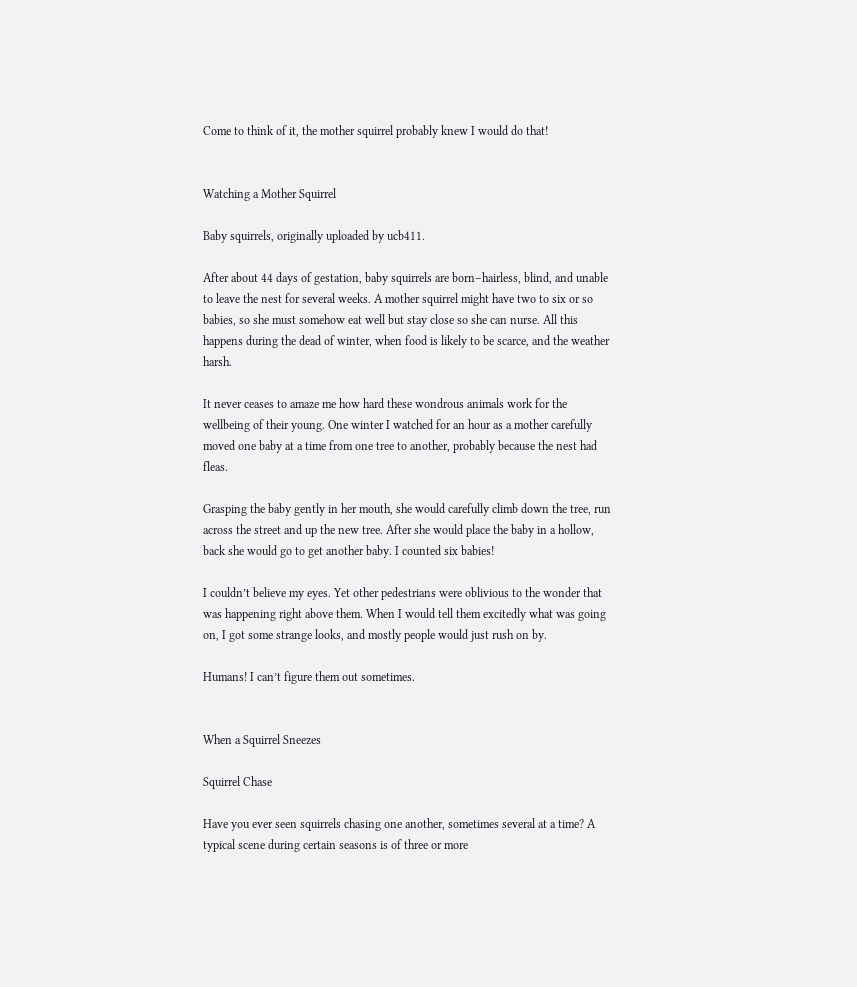Come to think of it, the mother squirrel probably knew I would do that!


Watching a Mother Squirrel

Baby squirrels, originally uploaded by ucb411.

After about 44 days of gestation, baby squirrels are born–hairless, blind, and unable to leave the nest for several weeks. A mother squirrel might have two to six or so babies, so she must somehow eat well but stay close so she can nurse. All this happens during the dead of winter, when food is likely to be scarce, and the weather harsh.

It never ceases to amaze me how hard these wondrous animals work for the wellbeing of their young. One winter I watched for an hour as a mother carefully moved one baby at a time from one tree to another, probably because the nest had fleas.

Grasping the baby gently in her mouth, she would carefully climb down the tree, run across the street and up the new tree. After she would place the baby in a hollow, back she would go to get another baby. I counted six babies!

I couldn’t believe my eyes. Yet other pedestrians were oblivious to the wonder that was happening right above them. When I would tell them excitedly what was going on, I got some strange looks, and mostly people would just rush on by.

Humans! I can’t figure them out sometimes.


When a Squirrel Sneezes

Squirrel Chase

Have you ever seen squirrels chasing one another, sometimes several at a time? A typical scene during certain seasons is of three or more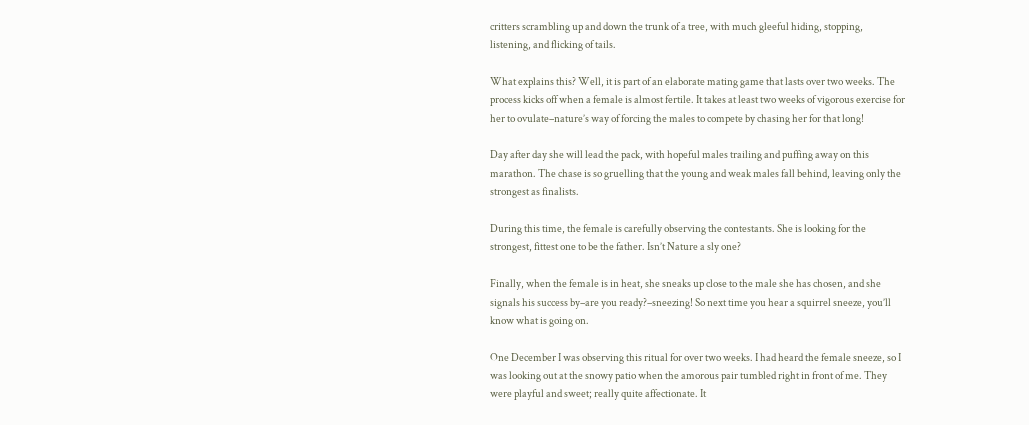critters scrambling up and down the trunk of a tree, with much gleeful hiding, stopping, listening, and flicking of tails.

What explains this? Well, it is part of an elaborate mating game that lasts over two weeks. The process kicks off when a female is almost fertile. It takes at least two weeks of vigorous exercise for her to ovulate–nature’s way of forcing the males to compete by chasing her for that long!

Day after day she will lead the pack, with hopeful males trailing and puffing away on this marathon. The chase is so gruelling that the young and weak males fall behind, leaving only the strongest as finalists.

During this time, the female is carefully observing the contestants. She is looking for the strongest, fittest one to be the father. Isn’t Nature a sly one?

Finally, when the female is in heat, she sneaks up close to the male she has chosen, and she signals his success by–are you ready?–sneezing! So next time you hear a squirrel sneeze, you’ll know what is going on.

One December I was observing this ritual for over two weeks. I had heard the female sneeze, so I was looking out at the snowy patio when the amorous pair tumbled right in front of me. They were playful and sweet; really quite affectionate. It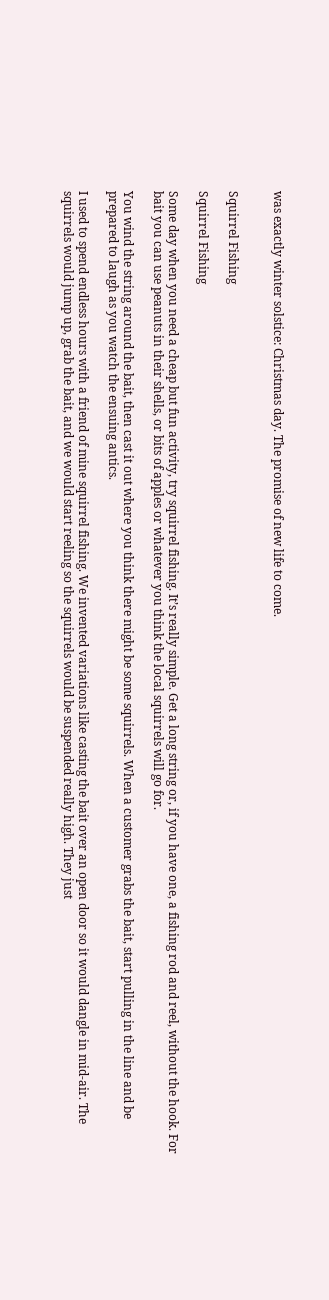was exactly winter solstice: Christmas day. The promise of new life to come.


Squirrel Fishing

Squirrel Fishing

Some day when you need a cheap but fun activity, try squirrel fishing. It’s really simple. Get a long string or, if you have one, a fishing rod and reel, without the hook. For bait you can use peanuts in their shells, or bits of apples or whatever you think the local squirrels will go for.

You wind the string around the bait, then cast it out where you think there might be some squirrels. When a customer grabs the bait, start pulling in the line and be prepared to laugh as you watch the ensuing antics.

I used to spend endless hours with a friend of mine squirrel fishing. We invented variations like casting the bait over an open door so it would dangle in mid-air. The squirrels would jump up, grab the bait, and we would start reeling so the squirrels would be suspended really high. They just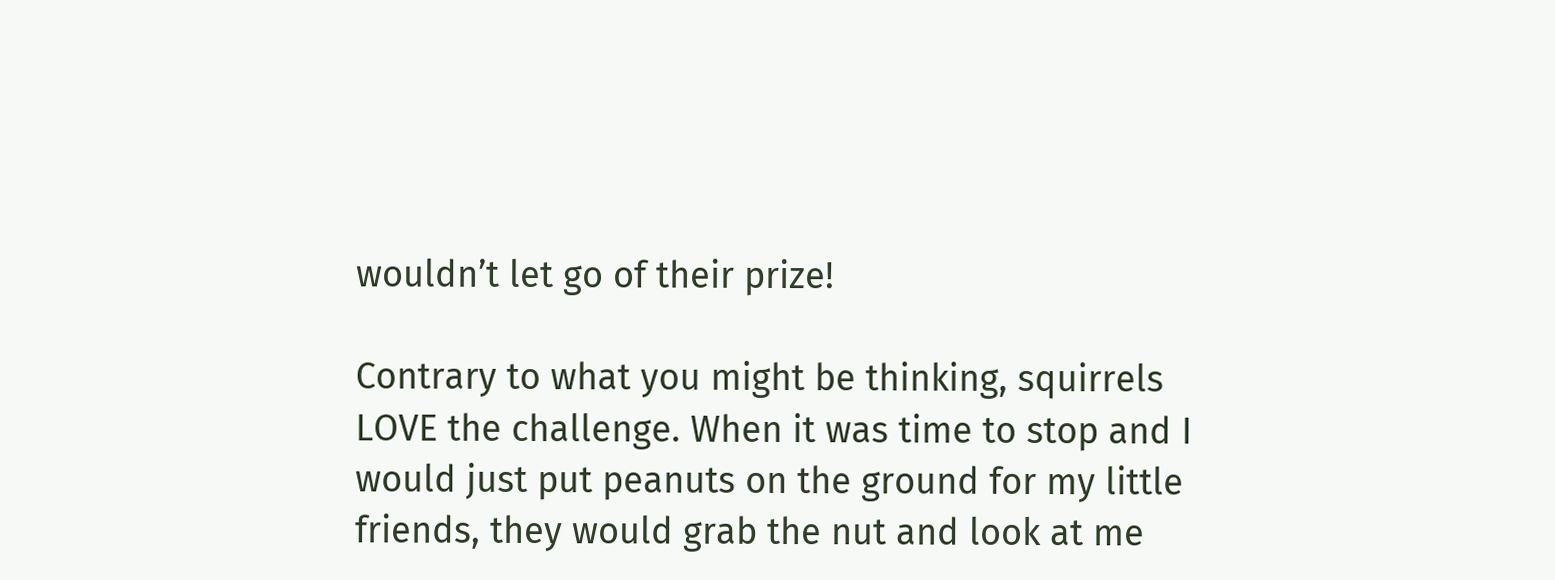wouldn’t let go of their prize!

Contrary to what you might be thinking, squirrels LOVE the challenge. When it was time to stop and I would just put peanuts on the ground for my little friends, they would grab the nut and look at me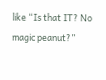like “Is that IT? No magic peanut?”